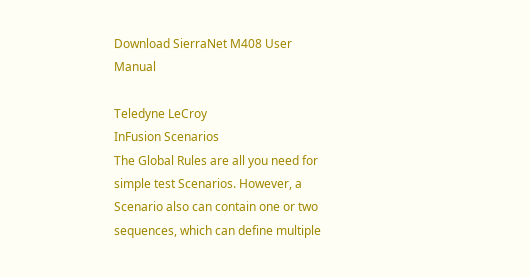Download SierraNet M408 User Manual

Teledyne LeCroy
InFusion Scenarios
The Global Rules are all you need for simple test Scenarios. However, a Scenario also can contain one or two sequences, which can define multiple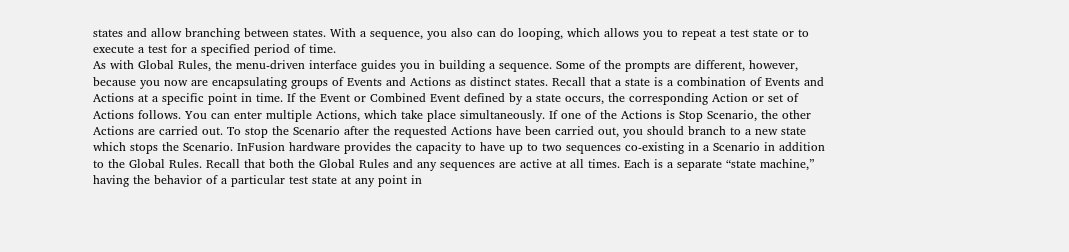states and allow branching between states. With a sequence, you also can do looping, which allows you to repeat a test state or to execute a test for a specified period of time.
As with Global Rules, the menu‐driven interface guides you in building a sequence. Some of the prompts are different, however, because you now are encapsulating groups of Events and Actions as distinct states. Recall that a state is a combination of Events and Actions at a specific point in time. If the Event or Combined Event defined by a state occurs, the corresponding Action or set of Actions follows. You can enter multiple Actions, which take place simultaneously. If one of the Actions is Stop Scenario, the other Actions are carried out. To stop the Scenario after the requested Actions have been carried out, you should branch to a new state which stops the Scenario. InFusion hardware provides the capacity to have up to two sequences co‐existing in a Scenario in addition to the Global Rules. Recall that both the Global Rules and any sequences are active at all times. Each is a separate “state machine,” having the behavior of a particular test state at any point in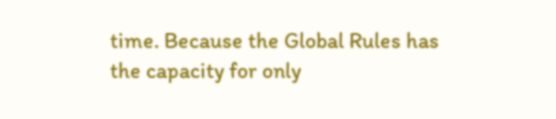time. Because the Global Rules has the capacity for only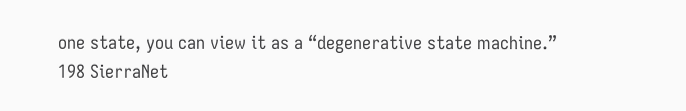one state, you can view it as a “degenerative state machine.”
198 SierraNet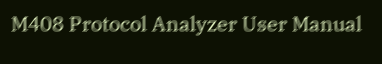M408 Protocol Analyzer User Manual